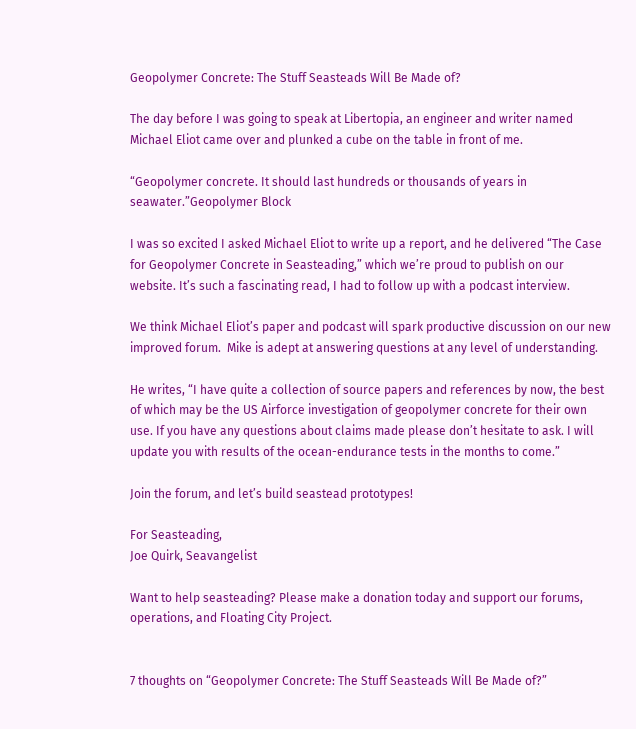Geopolymer Concrete: The Stuff Seasteads Will Be Made of?

The day before I was going to speak at Libertopia, an engineer and writer named Michael Eliot came over and plunked a cube on the table in front of me.

“Geopolymer concrete. It should last hundreds or thousands of years in seawater.”Geopolymer Block

I was so excited I asked Michael Eliot to write up a report, and he delivered “The Case for Geopolymer Concrete in Seasteading,” which we’re proud to publish on our website. It’s such a fascinating read, I had to follow up with a podcast interview.

We think Michael Eliot’s paper and podcast will spark productive discussion on our new improved forum.  Mike is adept at answering questions at any level of understanding.

He writes, “I have quite a collection of source papers and references by now, the best of which may be the US Airforce investigation of geopolymer concrete for their own use. If you have any questions about claims made please don’t hesitate to ask. I will update you with results of the ocean-endurance tests in the months to come.”

Join the forum, and let’s build seastead prototypes!

For Seasteading,
Joe Quirk, Seavangelist

Want to help seasteading? Please make a donation today and support our forums, operations, and Floating City Project.


7 thoughts on “Geopolymer Concrete: The Stuff Seasteads Will Be Made of?”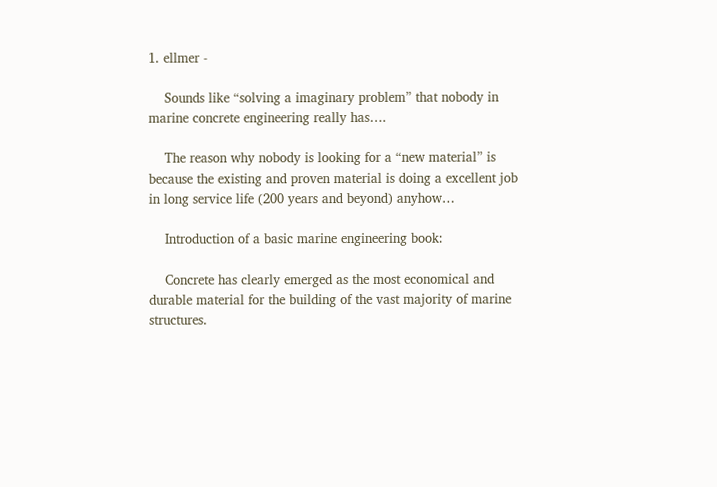1. ellmer -

    Sounds like “solving a imaginary problem” that nobody in marine concrete engineering really has….

    The reason why nobody is looking for a “new material” is because the existing and proven material is doing a excellent job in long service life (200 years and beyond) anyhow…

    Introduction of a basic marine engineering book:

    Concrete has clearly emerged as the most economical and durable material for the building of the vast majority of marine structures.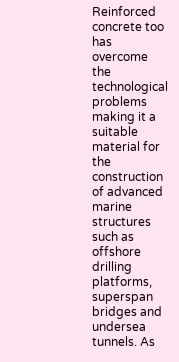Reinforced concrete too has overcome the technological problems making it a suitable material for the construction of advanced marine structures such as offshore drilling platforms, superspan bridges and undersea tunnels. As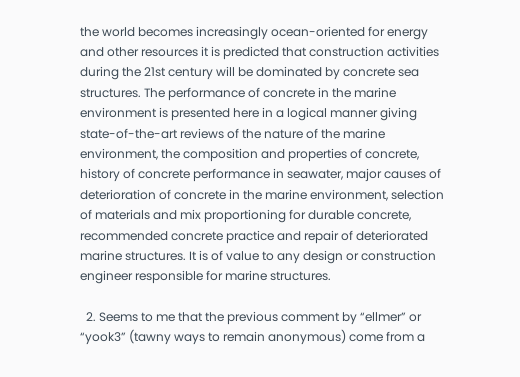the world becomes increasingly ocean-oriented for energy and other resources it is predicted that construction activities during the 21st century will be dominated by concrete sea structures. The performance of concrete in the marine environment is presented here in a logical manner giving state-of-the-art reviews of the nature of the marine environment, the composition and properties of concrete, history of concrete performance in seawater, major causes of deterioration of concrete in the marine environment, selection of materials and mix proportioning for durable concrete, recommended concrete practice and repair of deteriorated marine structures. It is of value to any design or construction engineer responsible for marine structures.

  2. Seems to me that the previous comment by “ellmer” or “yook3” (tawny ways to remain anonymous) come from a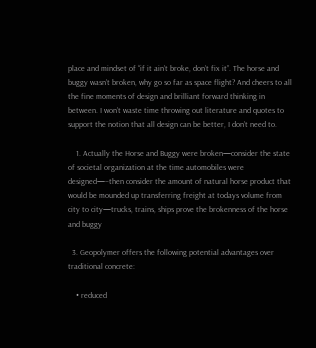place and mindset of “if it ain’t broke, don’t fix it”. The horse and buggy wasn’t broken, why go so far as space flight? And cheers to all the fine moments of design and brilliant forward thinking in between. I won’t waste time throwing out literature and quotes to support the notion that all design can be better, I don’t need to.

    1. Actually the Horse and Buggy were broken—consider the state of societal organization at the time automobiles were designed—–then consider the amount of natural horse product that would be mounded up transferring freight at todays volume from city to city—trucks, trains, ships prove the brokenness of the horse and buggy

  3. Geopolymer offers the following potential advantages over traditional concrete:

    • reduced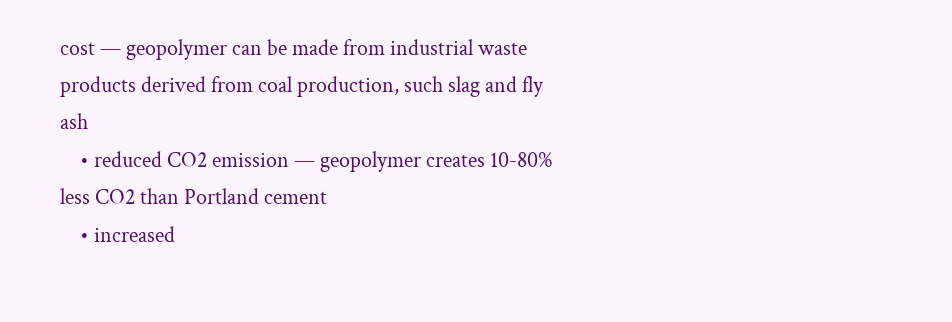cost — geopolymer can be made from industrial waste products derived from coal production, such slag and fly ash
    • reduced CO2 emission — geopolymer creates 10-80% less CO2 than Portland cement
    • increased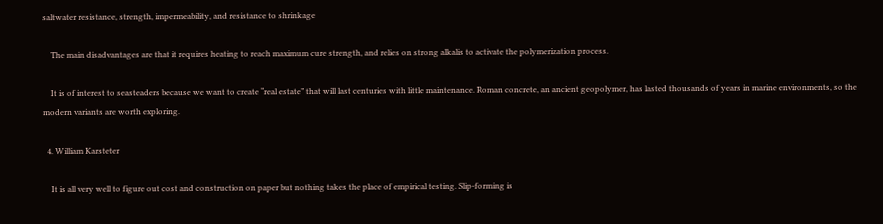saltwater resistance, strength, impermeability, and resistance to shrinkage

    The main disadvantages are that it requires heating to reach maximum cure strength, and relies on strong alkalis to activate the polymerization process.

    It is of interest to seasteaders because we want to create “real estate” that will last centuries with little maintenance. Roman concrete, an ancient geopolymer, has lasted thousands of years in marine environments, so the modern variants are worth exploring.

  4. William Karsteter

    It is all very well to figure out cost and construction on paper but nothing takes the place of empirical testing. Slip-forming is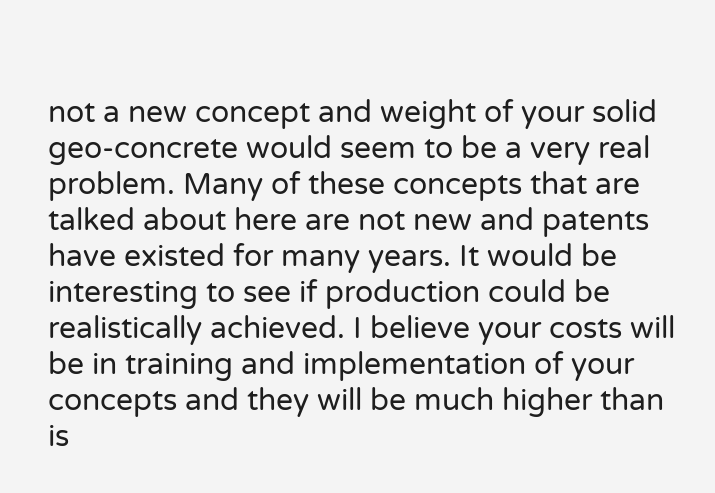not a new concept and weight of your solid geo-concrete would seem to be a very real problem. Many of these concepts that are talked about here are not new and patents have existed for many years. It would be interesting to see if production could be realistically achieved. I believe your costs will be in training and implementation of your concepts and they will be much higher than is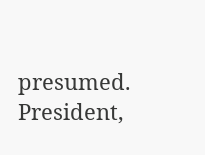presumed. President,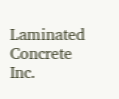Laminated Concrete Inc.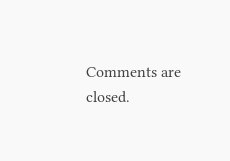Comments are closed.